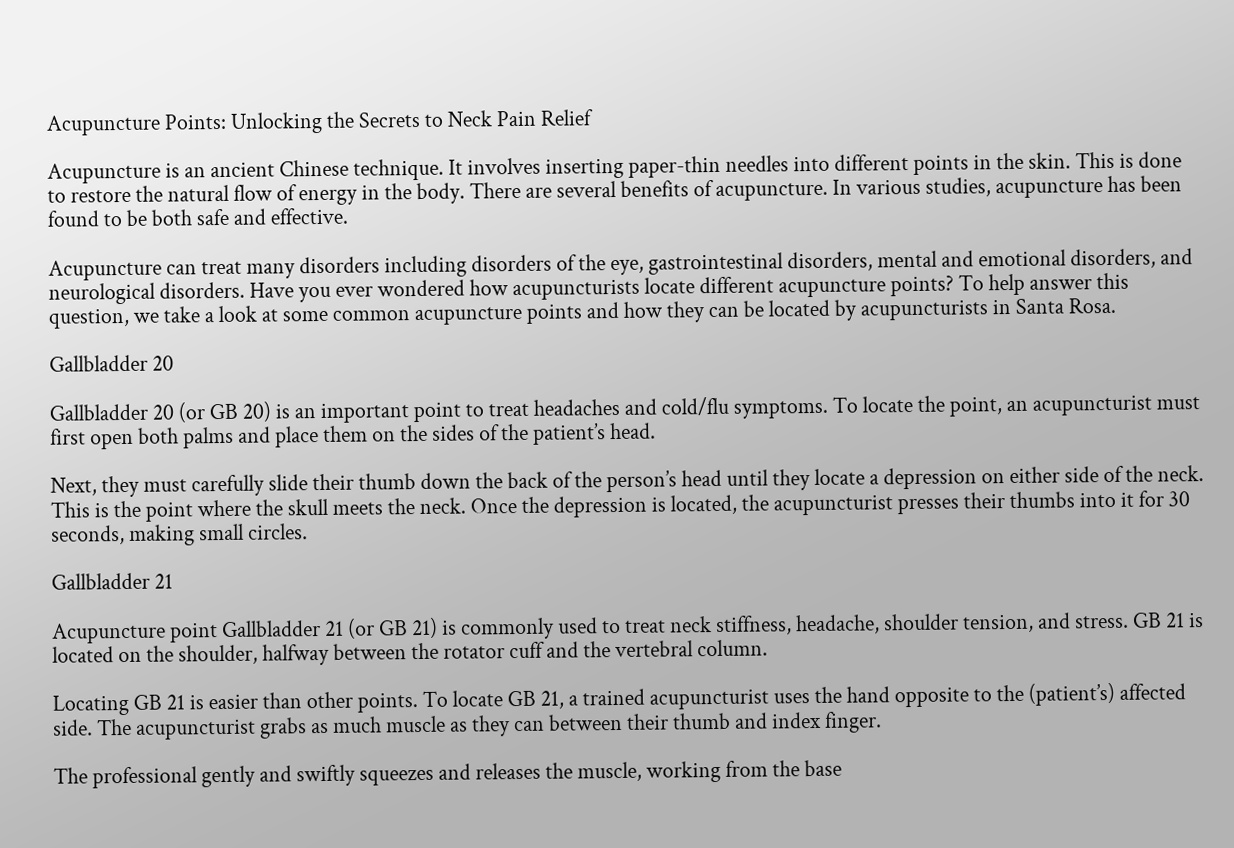Acupuncture Points: Unlocking the Secrets to Neck Pain Relief

Acupuncture is an ancient Chinese technique. It involves inserting paper-thin needles into different points in the skin. This is done to restore the natural flow of energy in the body. There are several benefits of acupuncture. In various studies, acupuncture has been found to be both safe and effective.

Acupuncture can treat many disorders including disorders of the eye, gastrointestinal disorders, mental and emotional disorders, and neurological disorders. Have you ever wondered how acupuncturists locate different acupuncture points? To help answer this question, we take a look at some common acupuncture points and how they can be located by acupuncturists in Santa Rosa.

Gallbladder 20

Gallbladder 20 (or GB 20) is an important point to treat headaches and cold/flu symptoms. To locate the point, an acupuncturist must first open both palms and place them on the sides of the patient’s head.

Next, they must carefully slide their thumb down the back of the person’s head until they locate a depression on either side of the neck. This is the point where the skull meets the neck. Once the depression is located, the acupuncturist presses their thumbs into it for 30 seconds, making small circles.

Gallbladder 21

Acupuncture point Gallbladder 21 (or GB 21) is commonly used to treat neck stiffness, headache, shoulder tension, and stress. GB 21 is located on the shoulder, halfway between the rotator cuff and the vertebral column.

Locating GB 21 is easier than other points. To locate GB 21, a trained acupuncturist uses the hand opposite to the (patient’s) affected side. The acupuncturist grabs as much muscle as they can between their thumb and index finger.

The professional gently and swiftly squeezes and releases the muscle, working from the base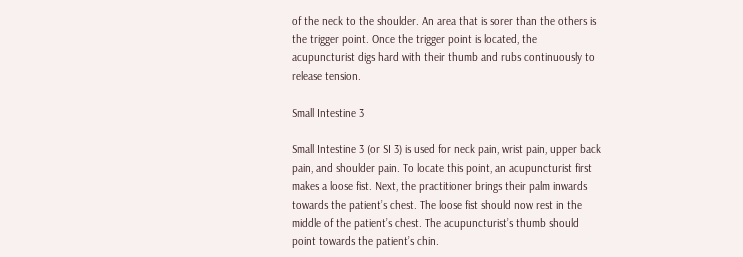of the neck to the shoulder. An area that is sorer than the others is the trigger point. Once the trigger point is located, the acupuncturist digs hard with their thumb and rubs continuously to release tension.

Small Intestine 3

Small Intestine 3 (or SI 3) is used for neck pain, wrist pain, upper back pain, and shoulder pain. To locate this point, an acupuncturist first makes a loose fist. Next, the practitioner brings their palm inwards towards the patient’s chest. The loose fist should now rest in the middle of the patient’s chest. The acupuncturist’s thumb should point towards the patient’s chin.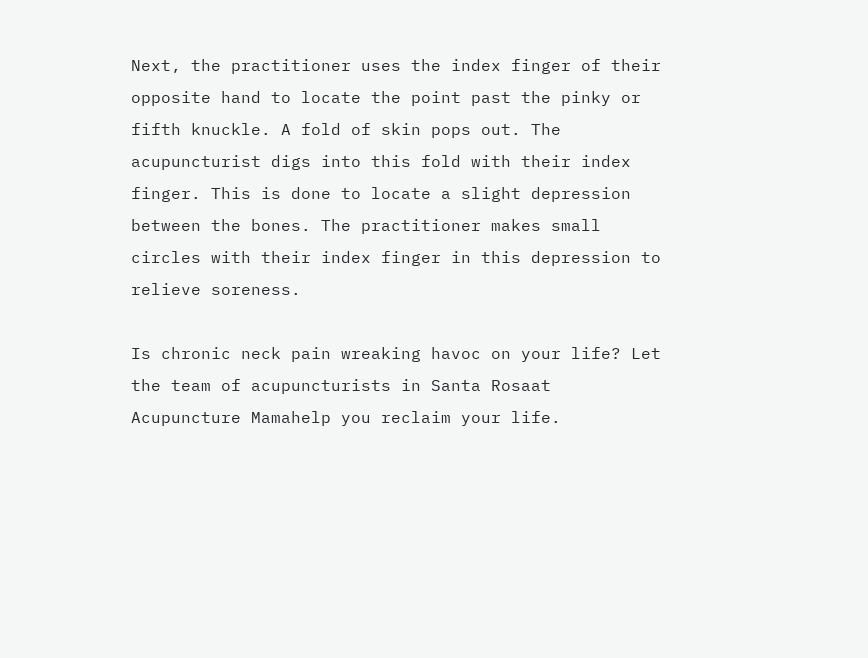Next, the practitioner uses the index finger of their opposite hand to locate the point past the pinky or fifth knuckle. A fold of skin pops out. The acupuncturist digs into this fold with their index finger. This is done to locate a slight depression between the bones. The practitioner makes small circles with their index finger in this depression to relieve soreness.

Is chronic neck pain wreaking havoc on your life? Let the team of acupuncturists in Santa Rosaat Acupuncture Mamahelp you reclaim your life.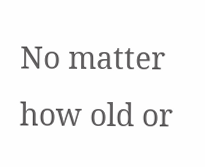No matter how old or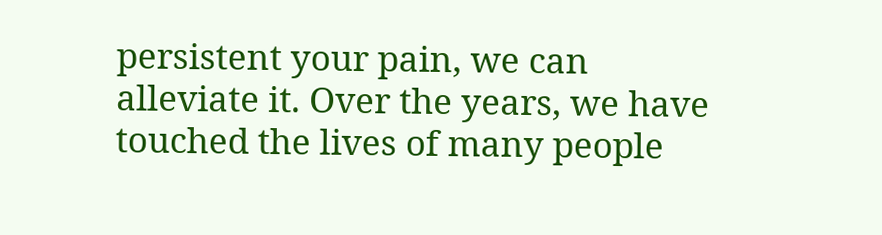persistent your pain, we can alleviate it. Over the years, we have touched the lives of many people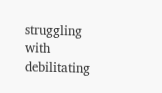struggling with debilitating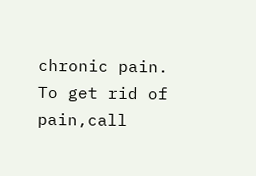chronic pain. To get rid of pain,call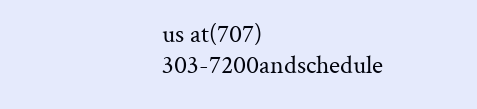us at(707) 303-7200andschedule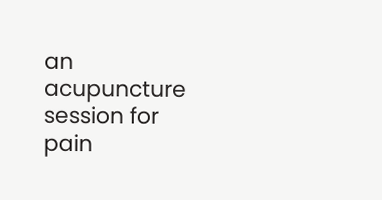an acupuncture session for pain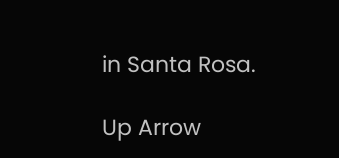in Santa Rosa.

Up Arrow